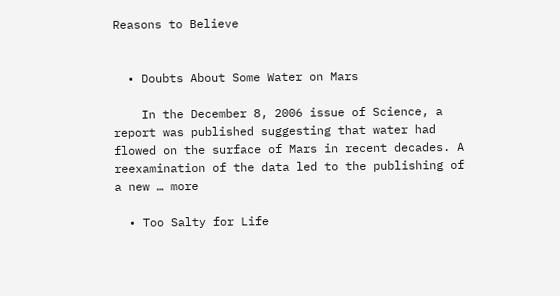Reasons to Believe


  • Doubts About Some Water on Mars

    In the December 8, 2006 issue of Science, a report was published suggesting that water had flowed on the surface of Mars in recent decades. A reexamination of the data led to the publishing of a new … more

  • Too Salty for Life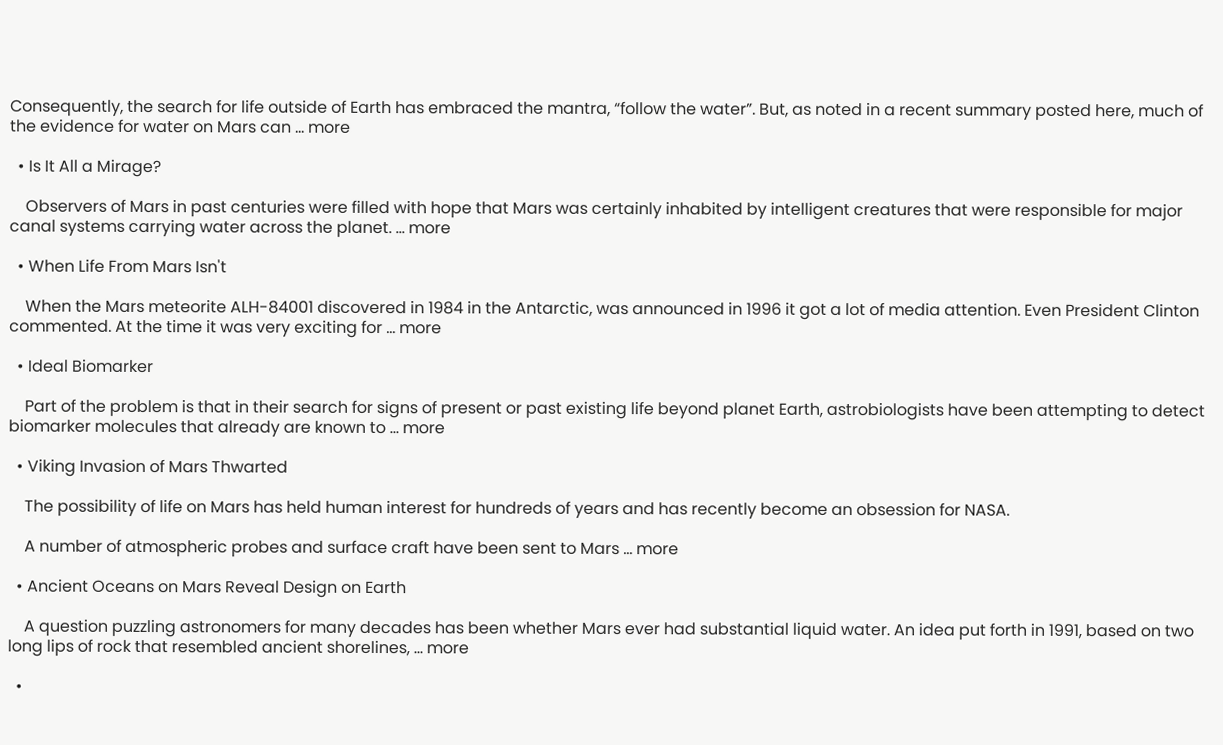Consequently, the search for life outside of Earth has embraced the mantra, “follow the water”. But, as noted in a recent summary posted here, much of the evidence for water on Mars can … more

  • Is It All a Mirage?

    Observers of Mars in past centuries were filled with hope that Mars was certainly inhabited by intelligent creatures that were responsible for major canal systems carrying water across the planet. … more

  • When Life From Mars Isn't

    When the Mars meteorite ALH-84001 discovered in 1984 in the Antarctic, was announced in 1996 it got a lot of media attention. Even President Clinton commented. At the time it was very exciting for … more

  • Ideal Biomarker

    Part of the problem is that in their search for signs of present or past existing life beyond planet Earth, astrobiologists have been attempting to detect biomarker molecules that already are known to … more

  • Viking Invasion of Mars Thwarted

    The possibility of life on Mars has held human interest for hundreds of years and has recently become an obsession for NASA.

    A number of atmospheric probes and surface craft have been sent to Mars … more

  • Ancient Oceans on Mars Reveal Design on Earth

    A question puzzling astronomers for many decades has been whether Mars ever had substantial liquid water. An idea put forth in 1991, based on two long lips of rock that resembled ancient shorelines, … more

  •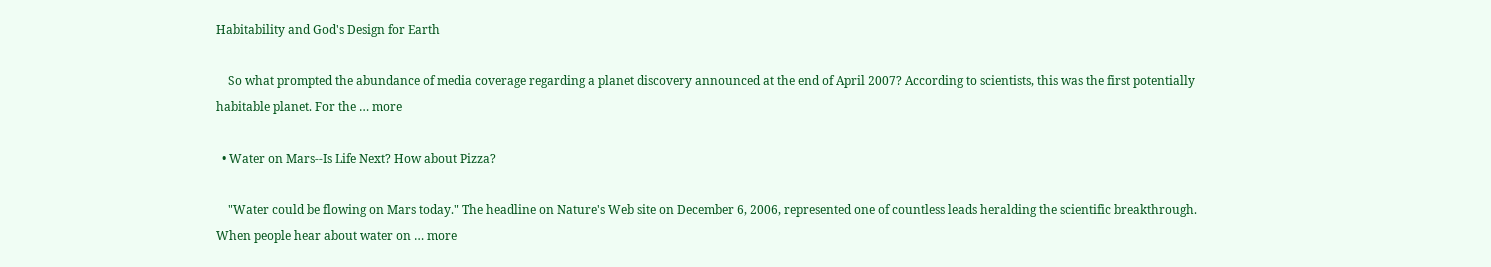Habitability and God's Design for Earth

    So what prompted the abundance of media coverage regarding a planet discovery announced at the end of April 2007? According to scientists, this was the first potentially habitable planet. For the … more

  • Water on Mars--Is Life Next? How about Pizza?

    "Water could be flowing on Mars today." The headline on Nature's Web site on December 6, 2006, represented one of countless leads heralding the scientific breakthrough. When people hear about water on … more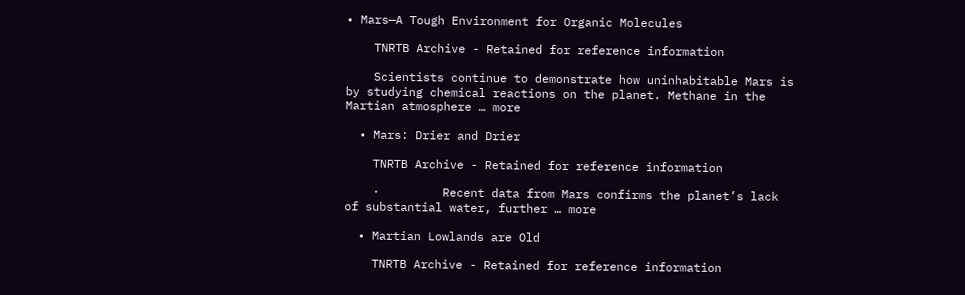• Mars—A Tough Environment for Organic Molecules

    TNRTB Archive - Retained for reference information

    Scientists continue to demonstrate how uninhabitable Mars is by studying chemical reactions on the planet. Methane in the Martian atmosphere … more

  • Mars: Drier and Drier

    TNRTB Archive - Retained for reference information

    ·         Recent data from Mars confirms the planet’s lack of substantial water, further … more

  • Martian Lowlands are Old

    TNRTB Archive - Retained for reference information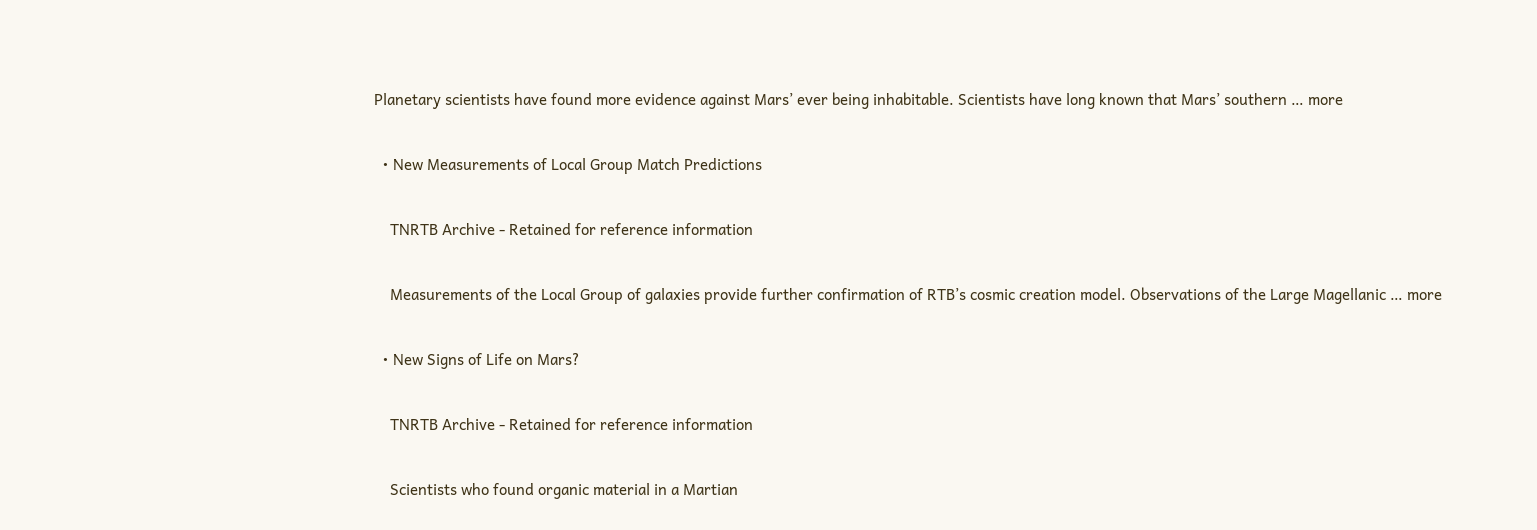Planetary scientists have found more evidence against Mars’ ever being inhabitable. Scientists have long known that Mars’ southern … more

  • New Measurements of Local Group Match Predictions

    TNRTB Archive - Retained for reference information

    Measurements of the Local Group of galaxies provide further confirmation of RTB’s cosmic creation model. Observations of the Large Magellanic … more

  • New Signs of Life on Mars?

    TNRTB Archive - Retained for reference information

    Scientists who found organic material in a Martian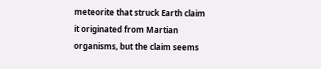meteorite that struck Earth claim it originated from Martian organisms, but the claim seems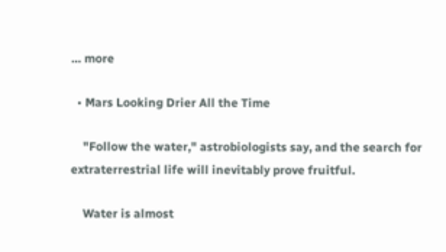… more

  • Mars Looking Drier All the Time

    "Follow the water," astrobiologists say, and the search for extraterrestrial life will inevitably prove fruitful.

    Water is almost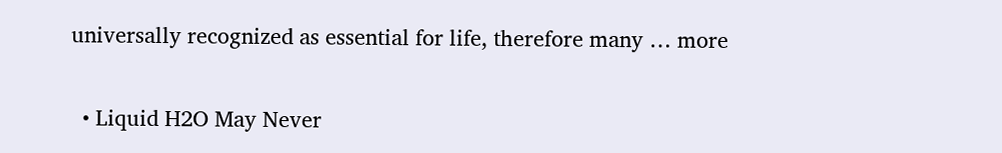universally recognized as essential for life, therefore many … more

  • Liquid H2O May Never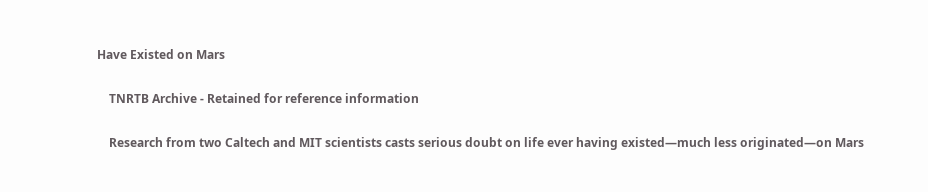Have Existed on Mars

    TNRTB Archive - Retained for reference information

    Research from two Caltech and MIT scientists casts serious doubt on life ever having existed—much less originated—on Mars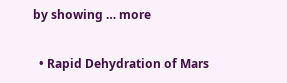by showing … more

  • Rapid Dehydration of Mars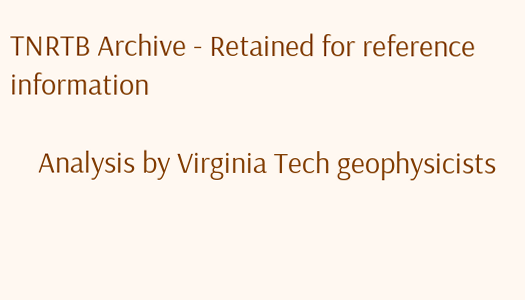TNRTB Archive - Retained for reference information

    Analysis by Virginia Tech geophysicists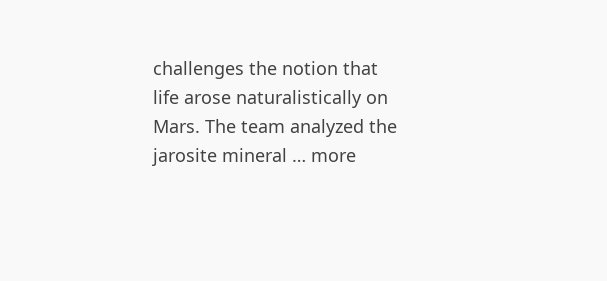challenges the notion that life arose naturalistically on Mars. The team analyzed the jarosite mineral … more